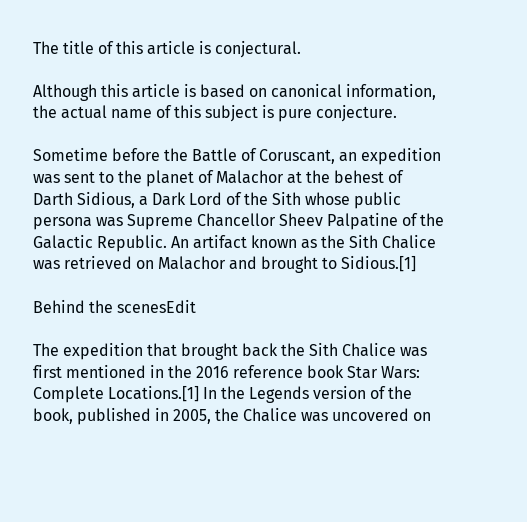The title of this article is conjectural.

Although this article is based on canonical information, the actual name of this subject is pure conjecture.

Sometime before the Battle of Coruscant, an expedition was sent to the planet of Malachor at the behest of Darth Sidious, a Dark Lord of the Sith whose public persona was Supreme Chancellor Sheev Palpatine of the Galactic Republic. An artifact known as the Sith Chalice was retrieved on Malachor and brought to Sidious.[1]

Behind the scenesEdit

The expedition that brought back the Sith Chalice was first mentioned in the 2016 reference book Star Wars: Complete Locations.[1] In the Legends version of the book, published in 2005, the Chalice was uncovered on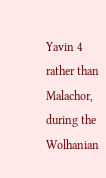Yavin 4 rather than Malachor, during the Wolhanian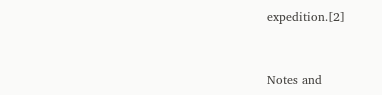expedition.[2]


Notes and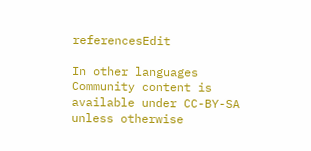referencesEdit

In other languages
Community content is available under CC-BY-SA unless otherwise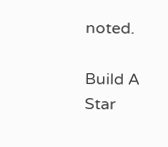noted.

Build A Star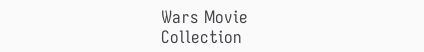Wars Movie Collection